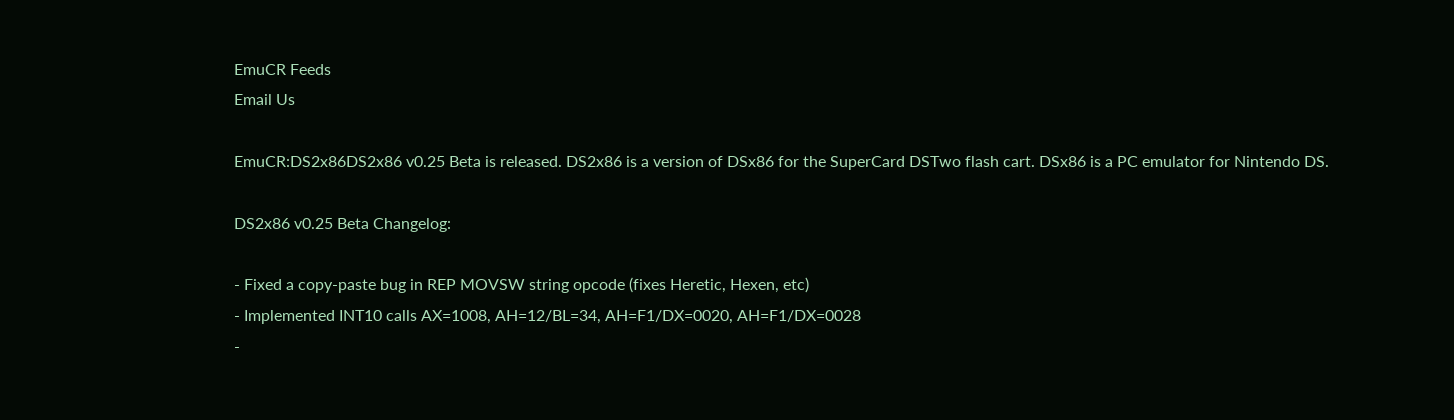EmuCR Feeds
Email Us

EmuCR:DS2x86DS2x86 v0.25 Beta is released. DS2x86 is a version of DSx86 for the SuperCard DSTwo flash cart. DSx86 is a PC emulator for Nintendo DS.

DS2x86 v0.25 Beta Changelog:

- Fixed a copy-paste bug in REP MOVSW string opcode (fixes Heretic, Hexen, etc)
- Implemented INT10 calls AX=1008, AH=12/BL=34, AH=F1/DX=0020, AH=F1/DX=0028
-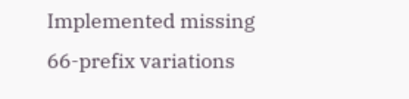Implemented missing 66-prefix variations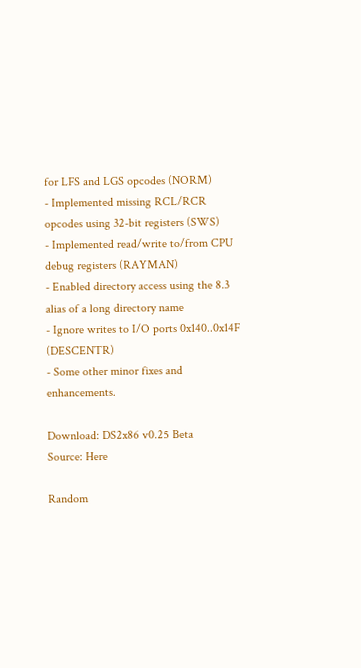for LFS and LGS opcodes (NORM)
- Implemented missing RCL/RCR opcodes using 32-bit registers (SWS)
- Implemented read/write to/from CPU debug registers (RAYMAN)
- Enabled directory access using the 8.3 alias of a long directory name
- Ignore writes to I/O ports 0x140..0x14F (DESCENTR)
- Some other minor fixes and enhancements.

Download: DS2x86 v0.25 Beta
Source: Here

Random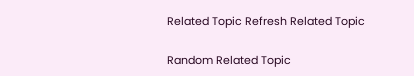Related Topic Refresh Related Topic

Random Related Topic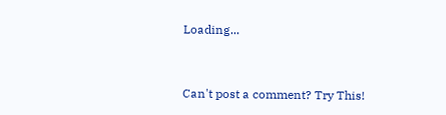Loading...


Can't post a comment? Try This!